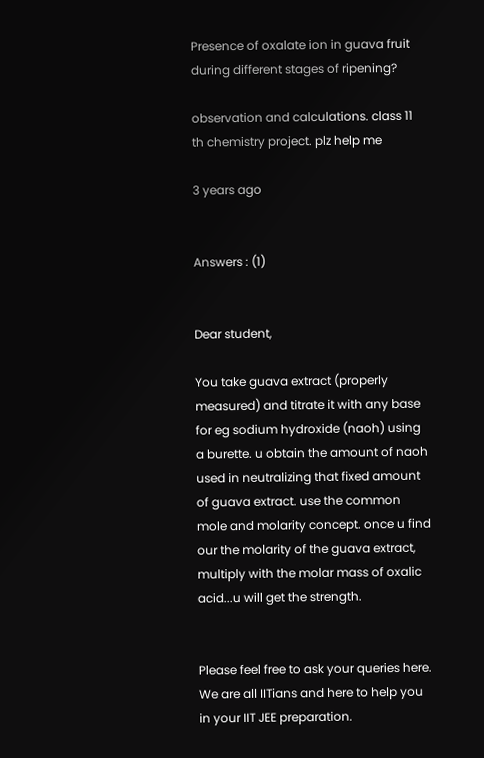Presence of oxalate ion in guava fruit during different stages of ripening?

observation and calculations. class 11 th chemistry project. plz help me

3 years ago


Answers : (1)


Dear student,

You take guava extract (properly measured) and titrate it with any base for eg sodium hydroxide (naoh) using a burette. u obtain the amount of naoh used in neutralizing that fixed amount of guava extract. use the common mole and molarity concept. once u find our the molarity of the guava extract, multiply with the molar mass of oxalic acid...u will get the strength.


Please feel free to ask your queries here. We are all IITians and here to help you in your IIT JEE preparation.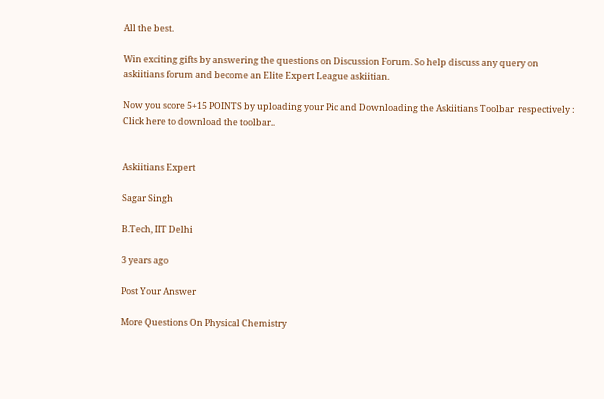All the best.

Win exciting gifts by answering the questions on Discussion Forum. So help discuss any query on askiitians forum and become an Elite Expert League askiitian.

Now you score 5+15 POINTS by uploading your Pic and Downloading the Askiitians Toolbar  respectively : Click here to download the toolbar..


Askiitians Expert

Sagar Singh

B.Tech, IIT Delhi

3 years ago

Post Your Answer

More Questions On Physical Chemistry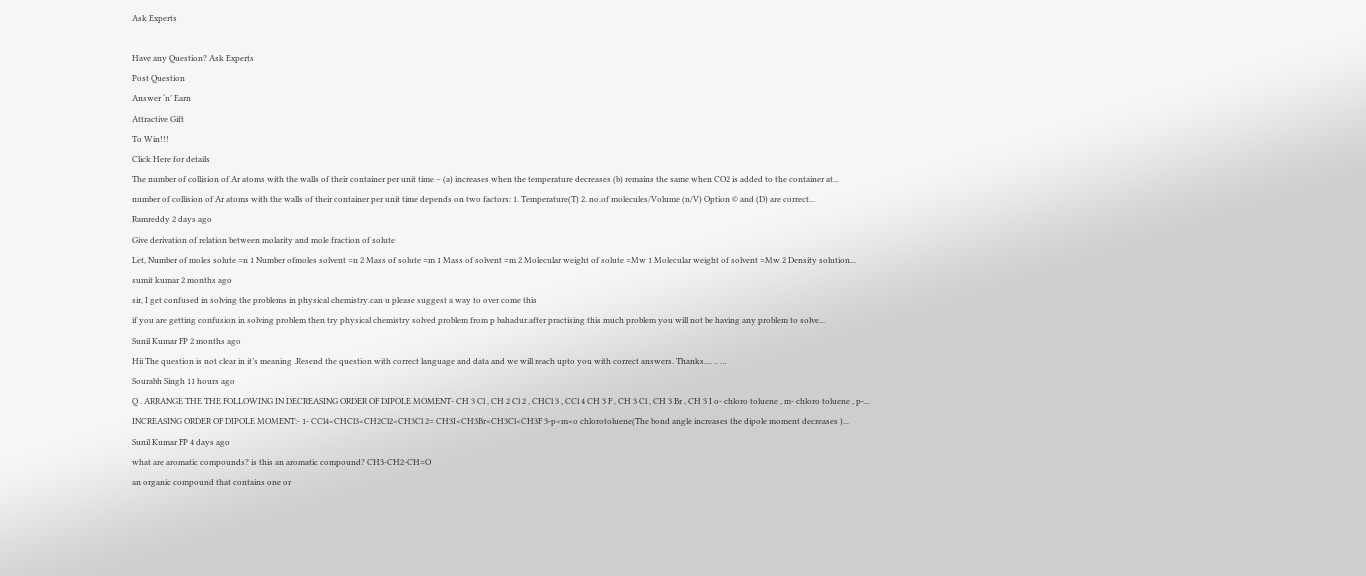Ask Experts

Have any Question? Ask Experts
Post Question
Answer ‘n’ Earn
Attractive Gift
To Win!!!
Click Here for details
The number of collision of Ar atoms with the walls of their container per unit time – (a) increases when the temperature decreases (b) remains the same when CO2 is added to the container at...
number of collision of Ar atoms with the walls of their container per unit time depends on two factors: 1. Temperature(T) 2. no.of molecules/Volume (n/V) Option © and (D) are correct...
Ramreddy 2 days ago
Give derivation of relation between molarity and mole fraction of solute
Let, Number of moles solute =n 1 Number ofmoles solvent =n 2 Mass of solute =m 1 Mass of solvent =m 2 Molecular weight of solute =Mw 1 Molecular weight of solvent =Mw 2 Density solution...
sumit kumar 2 months ago
sir, I get confused in solving the problems in physical chemistry.can u please suggest a way to over come this
if you are getting confusion in solving problem then try physical chemistry solved problem from p bahadur.after practising this much problem you will not be having any problem to solve...
Sunil Kumar FP 2 months ago
Hii The question is not clear in it’s meaning .Resend the question with correct language and data and we will reach upto you with correct answers. Thanks.... .. …
Sourabh Singh 11 hours ago
Q . ARRANGE THE THE FOLLOWING IN DECREASING ORDER OF DIPOLE MOMENT- CH 3 Cl , CH 2 Cl 2 , CHCl 3 , CCl 4 CH 3 F , CH 3 Cl , CH 3 Br , CH 3 I o- chloro toluene , m- chloro toluene , p-...
INCREASING ORDER OF DIPOLE MOMENT:- 1- CCl4<CHCl3<CH2Cl2<CH3Cl 2= CH3I<CH3Br<CH3Cl<CH3F 3-p<m<o chlorotoluene(The bond angle increases the dipole moment decreases )...
Sunil Kumar FP 4 days ago
what are aromatic compounds? is this an aromatic compound? CH3-CH2-CH=O
an organic compound that contains one or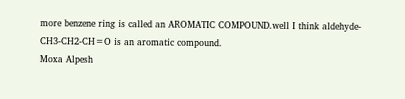more benzene ring is called an AROMATIC COMPOUND.well I think aldehyde- CH3-CH2-CH=O is an aromatic compound.
Moxa Alpesh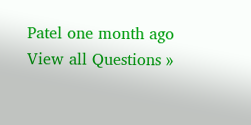Patel one month ago
View all Questions »